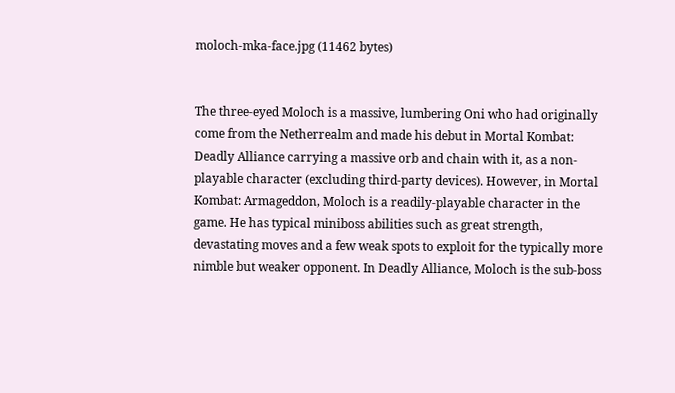moloch-mka-face.jpg (11462 bytes)


The three-eyed Moloch is a massive, lumbering Oni who had originally come from the Netherrealm and made his debut in Mortal Kombat: Deadly Alliance carrying a massive orb and chain with it, as a non-playable character (excluding third-party devices). However, in Mortal Kombat: Armageddon, Moloch is a readily-playable character in the game. He has typical miniboss abilities such as great strength, devastating moves and a few weak spots to exploit for the typically more nimble but weaker opponent. In Deadly Alliance, Moloch is the sub-boss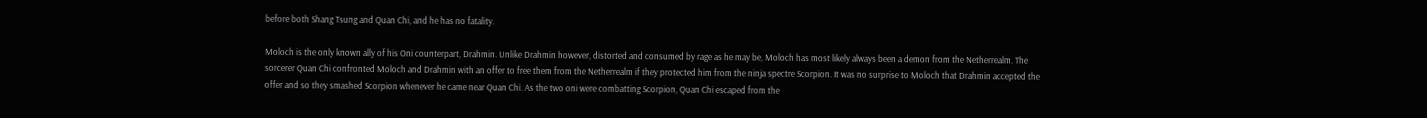before both Shang Tsung and Quan Chi, and he has no fatality.

Moloch is the only known ally of his Oni counterpart, Drahmin. Unlike Drahmin however, distorted and consumed by rage as he may be, Moloch has most likely always been a demon from the Netherrealm. The sorcerer Quan Chi confronted Moloch and Drahmin with an offer to free them from the Netherrealm if they protected him from the ninja spectre Scorpion. It was no surprise to Moloch that Drahmin accepted the offer and so they smashed Scorpion whenever he came near Quan Chi. As the two oni were combatting Scorpion, Quan Chi escaped from the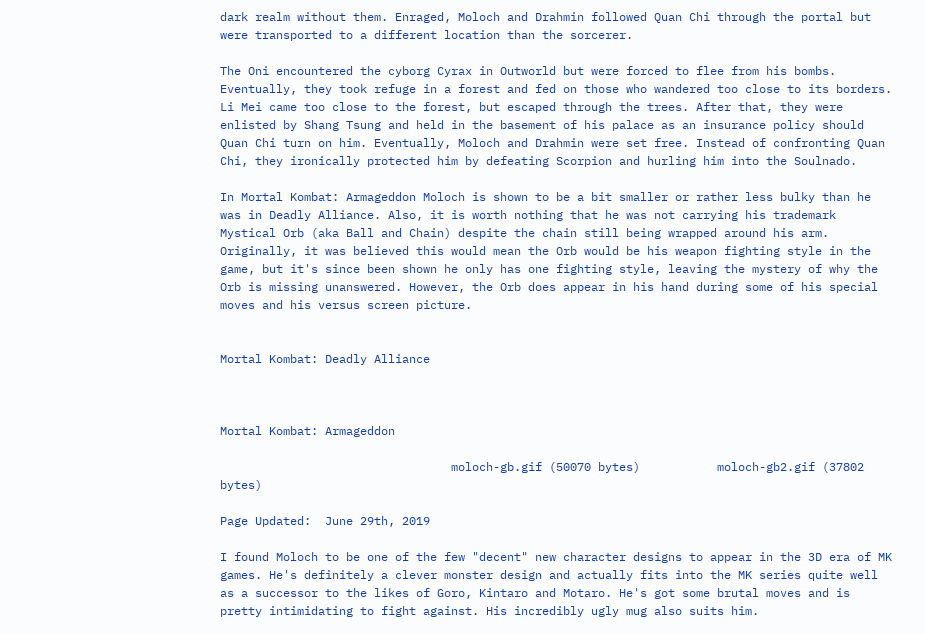dark realm without them. Enraged, Moloch and Drahmin followed Quan Chi through the portal but were transported to a different location than the sorcerer.

The Oni encountered the cyborg Cyrax in Outworld but were forced to flee from his bombs. Eventually, they took refuge in a forest and fed on those who wandered too close to its borders. Li Mei came too close to the forest, but escaped through the trees. After that, they were enlisted by Shang Tsung and held in the basement of his palace as an insurance policy should Quan Chi turn on him. Eventually, Moloch and Drahmin were set free. Instead of confronting Quan Chi, they ironically protected him by defeating Scorpion and hurling him into the Soulnado.

In Mortal Kombat: Armageddon Moloch is shown to be a bit smaller or rather less bulky than he was in Deadly Alliance. Also, it is worth nothing that he was not carrying his trademark Mystical Orb (aka Ball and Chain) despite the chain still being wrapped around his arm. Originally, it was believed this would mean the Orb would be his weapon fighting style in the game, but it's since been shown he only has one fighting style, leaving the mystery of why the Orb is missing unanswered. However, the Orb does appear in his hand during some of his special moves and his versus screen picture.


Mortal Kombat: Deadly Alliance



Mortal Kombat: Armageddon

                                 moloch-gb.gif (50070 bytes)           moloch-gb2.gif (37802 bytes)

Page Updated:  June 29th, 2019

I found Moloch to be one of the few "decent" new character designs to appear in the 3D era of MK games. He's definitely a clever monster design and actually fits into the MK series quite well as a successor to the likes of Goro, Kintaro and Motaro. He's got some brutal moves and is pretty intimidating to fight against. His incredibly ugly mug also suits him.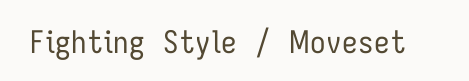Fighting  Style  /  Moveset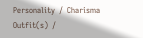Personality  /  Charisma
Outfit(s)  /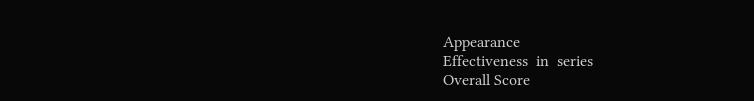Appearance
Effectiveness  in  series
Overall Score